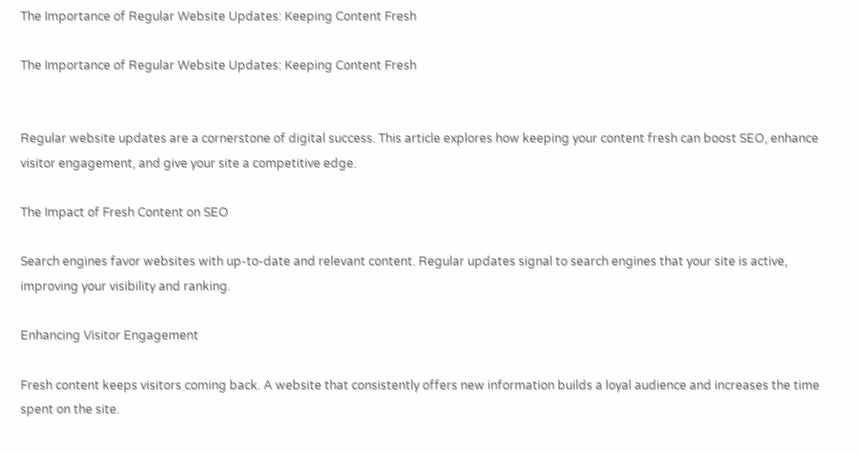The Importance of Regular Website Updates: Keeping Content Fresh

The Importance of Regular Website Updates: Keeping Content Fresh


Regular website updates are a cornerstone of digital success. This article explores how keeping your content fresh can boost SEO, enhance visitor engagement, and give your site a competitive edge.

The Impact of Fresh Content on SEO

Search engines favor websites with up-to-date and relevant content. Regular updates signal to search engines that your site is active, improving your visibility and ranking.

Enhancing Visitor Engagement

Fresh content keeps visitors coming back. A website that consistently offers new information builds a loyal audience and increases the time spent on the site.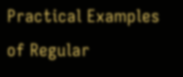Practical Examples of Regular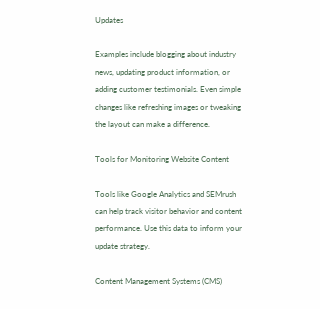Updates

Examples include blogging about industry news, updating product information, or adding customer testimonials. Even simple changes like refreshing images or tweaking the layout can make a difference.

Tools for Monitoring Website Content

Tools like Google Analytics and SEMrush can help track visitor behavior and content performance. Use this data to inform your update strategy.

Content Management Systems (CMS)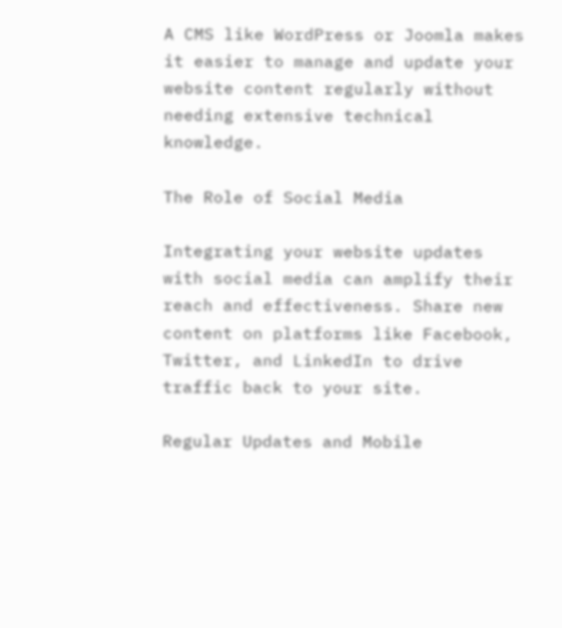A CMS like WordPress or Joomla makes it easier to manage and update your website content regularly without needing extensive technical knowledge.

The Role of Social Media

Integrating your website updates with social media can amplify their reach and effectiveness. Share new content on platforms like Facebook, Twitter, and LinkedIn to drive traffic back to your site.

Regular Updates and Mobile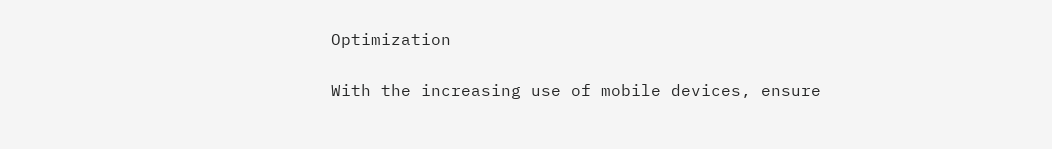Optimization

With the increasing use of mobile devices, ensure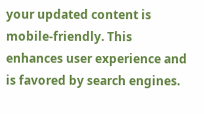your updated content is mobile-friendly. This enhances user experience and is favored by search engines.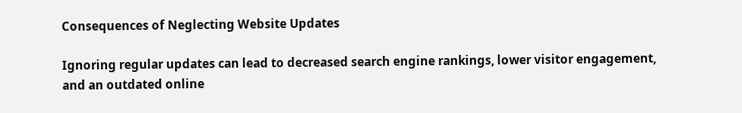Consequences of Neglecting Website Updates

Ignoring regular updates can lead to decreased search engine rankings, lower visitor engagement, and an outdated online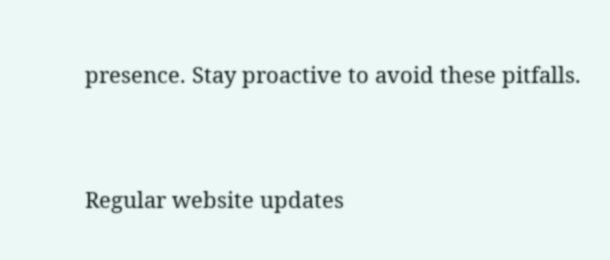presence. Stay proactive to avoid these pitfalls.


Regular website updates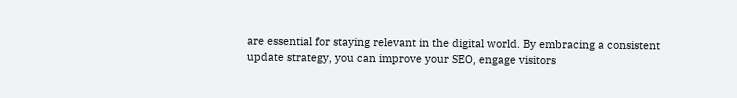are essential for staying relevant in the digital world. By embracing a consistent update strategy, you can improve your SEO, engage visitors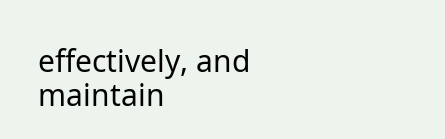effectively, and maintain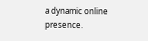a dynamic online presence.